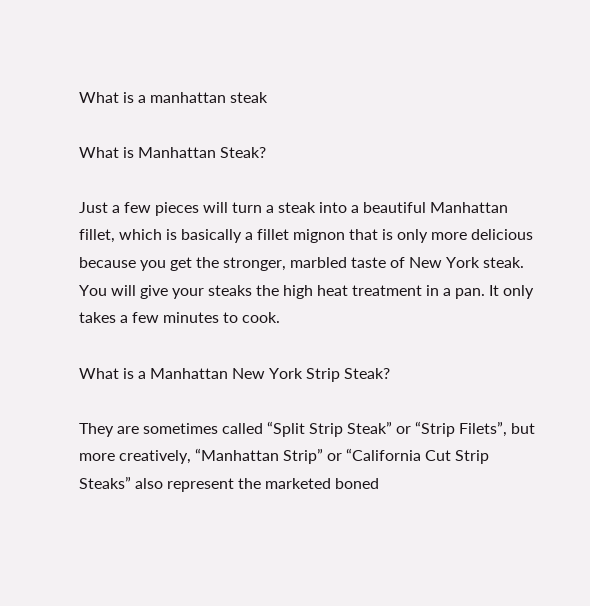What is a manhattan steak

What is Manhattan Steak?

Just a few pieces will turn a steak into a beautiful Manhattan fillet, which is basically a fillet mignon that is only more delicious because you get the stronger, marbled taste of New York steak. You will give your steaks the high heat treatment in a pan. It only takes a few minutes to cook.

What is a Manhattan New York Strip Steak?

They are sometimes called “Split Strip Steak” or “Strip Filets”, but more creatively, “Manhattan Strip” or “California Cut Strip Steaks” also represent the marketed boned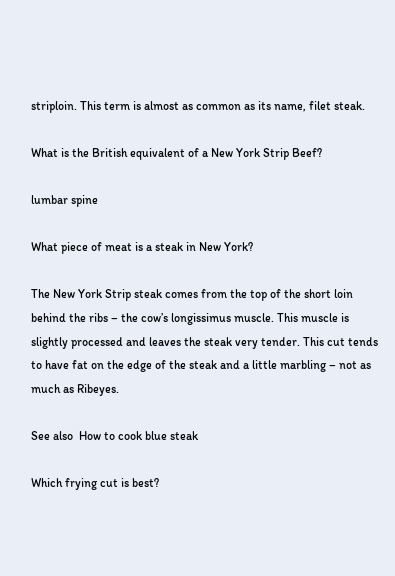striploin. This term is almost as common as its name, filet steak.

What is the British equivalent of a New York Strip Beef?

lumbar spine

What piece of meat is a steak in New York?

The New York Strip steak comes from the top of the short loin behind the ribs – the cow’s longissimus muscle. This muscle is slightly processed and leaves the steak very tender. This cut tends to have fat on the edge of the steak and a little marbling – not as much as Ribeyes.

See also  How to cook blue steak

Which frying cut is best?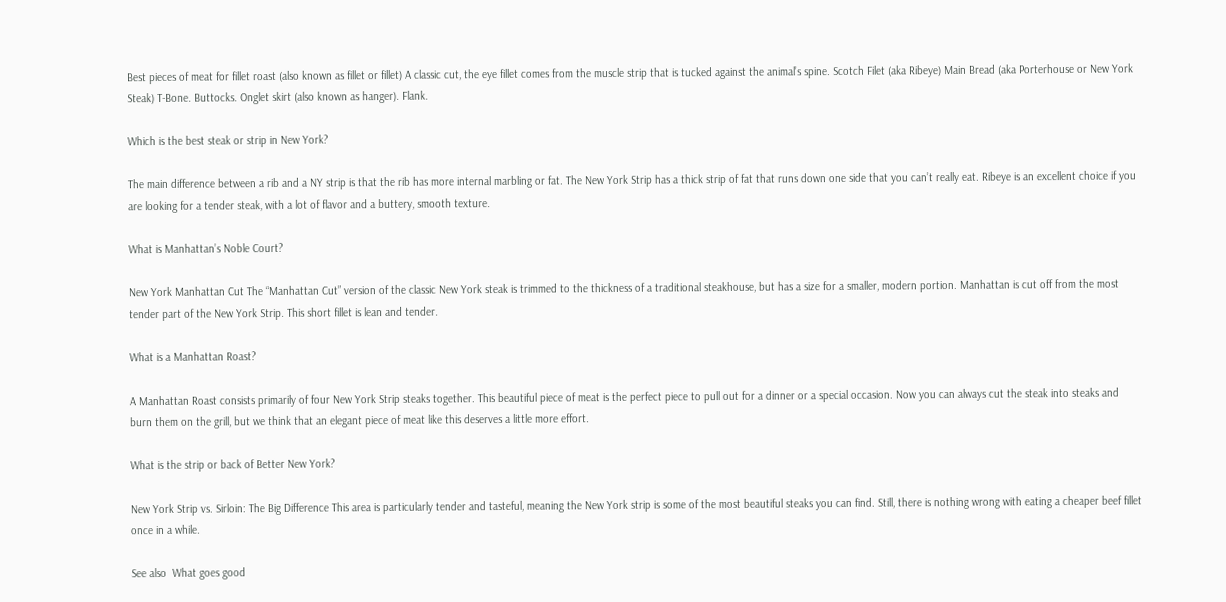Best pieces of meat for fillet roast (also known as fillet or fillet) A classic cut, the eye fillet comes from the muscle strip that is tucked against the animal’s spine. Scotch Filet (aka Ribeye) Main Bread (aka Porterhouse or New York Steak) T-Bone. Buttocks. Onglet skirt (also known as hanger). Flank.

Which is the best steak or strip in New York?

The main difference between a rib and a NY strip is that the rib has more internal marbling or fat. The New York Strip has a thick strip of fat that runs down one side that you can’t really eat. Ribeye is an excellent choice if you are looking for a tender steak, with a lot of flavor and a buttery, smooth texture.

What is Manhattan’s Noble Court?

New York Manhattan Cut The “Manhattan Cut” version of the classic New York steak is trimmed to the thickness of a traditional steakhouse, but has a size for a smaller, modern portion. Manhattan is cut off from the most tender part of the New York Strip. This short fillet is lean and tender.

What is a Manhattan Roast?

A Manhattan Roast consists primarily of four New York Strip steaks together. This beautiful piece of meat is the perfect piece to pull out for a dinner or a special occasion. Now you can always cut the steak into steaks and burn them on the grill, but we think that an elegant piece of meat like this deserves a little more effort.

What is the strip or back of Better New York?

New York Strip vs. Sirloin: The Big Difference This area is particularly tender and tasteful, meaning the New York strip is some of the most beautiful steaks you can find. Still, there is nothing wrong with eating a cheaper beef fillet once in a while.

See also  What goes good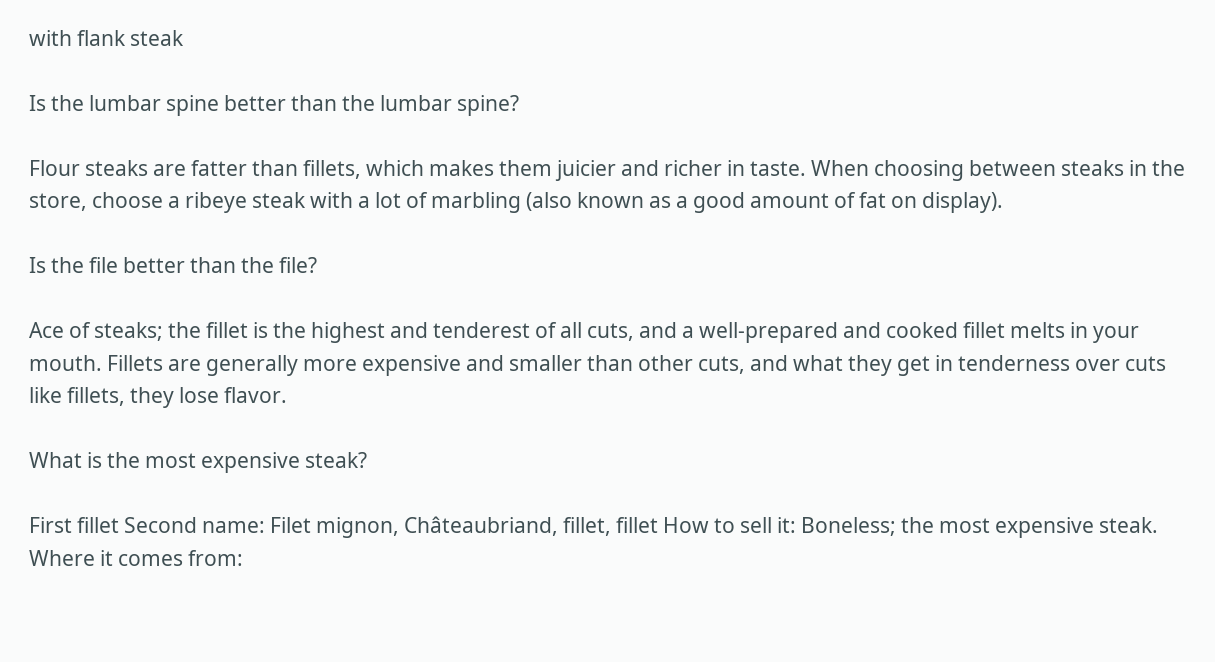with flank steak

Is the lumbar spine better than the lumbar spine?

Flour steaks are fatter than fillets, which makes them juicier and richer in taste. When choosing between steaks in the store, choose a ribeye steak with a lot of marbling (also known as a good amount of fat on display).

Is the file better than the file?

Ace of steaks; the fillet is the highest and tenderest of all cuts, and a well-prepared and cooked fillet melts in your mouth. Fillets are generally more expensive and smaller than other cuts, and what they get in tenderness over cuts like fillets, they lose flavor.

What is the most expensive steak?

First fillet Second name: Filet mignon, Châteaubriand, fillet, fillet How to sell it: Boneless; the most expensive steak. Where it comes from: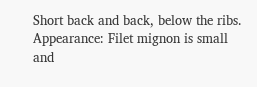Short back and back, below the ribs. Appearance: Filet mignon is small and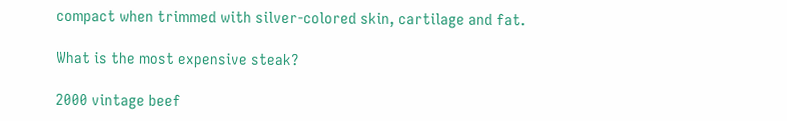compact when trimmed with silver-colored skin, cartilage and fat.

What is the most expensive steak?

2000 vintage beef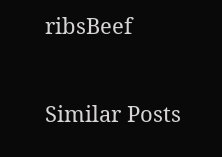ribsBeef

Similar Posts